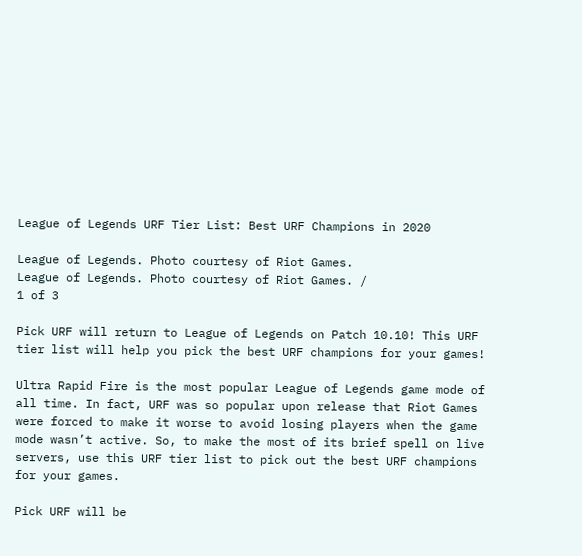League of Legends URF Tier List: Best URF Champions in 2020

League of Legends. Photo courtesy of Riot Games.
League of Legends. Photo courtesy of Riot Games. /
1 of 3

Pick URF will return to League of Legends on Patch 10.10! This URF tier list will help you pick the best URF champions for your games!

Ultra Rapid Fire is the most popular League of Legends game mode of all time. In fact, URF was so popular upon release that Riot Games were forced to make it worse to avoid losing players when the game mode wasn’t active. So, to make the most of its brief spell on live servers, use this URF tier list to pick out the best URF champions for your games.

Pick URF will be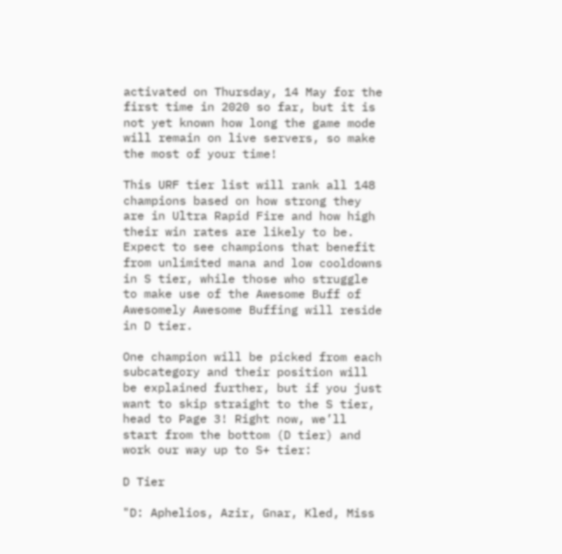activated on Thursday, 14 May for the first time in 2020 so far, but it is not yet known how long the game mode will remain on live servers, so make the most of your time!

This URF tier list will rank all 148 champions based on how strong they are in Ultra Rapid Fire and how high their win rates are likely to be. Expect to see champions that benefit from unlimited mana and low cooldowns in S tier, while those who struggle to make use of the Awesome Buff of Awesomely Awesome Buffing will reside in D tier.

One champion will be picked from each subcategory and their position will be explained further, but if you just want to skip straight to the S tier, head to Page 3! Right now, we’ll start from the bottom (D tier) and work our way up to S+ tier:

D Tier

"D: Aphelios, Azir, Gnar, Kled, Miss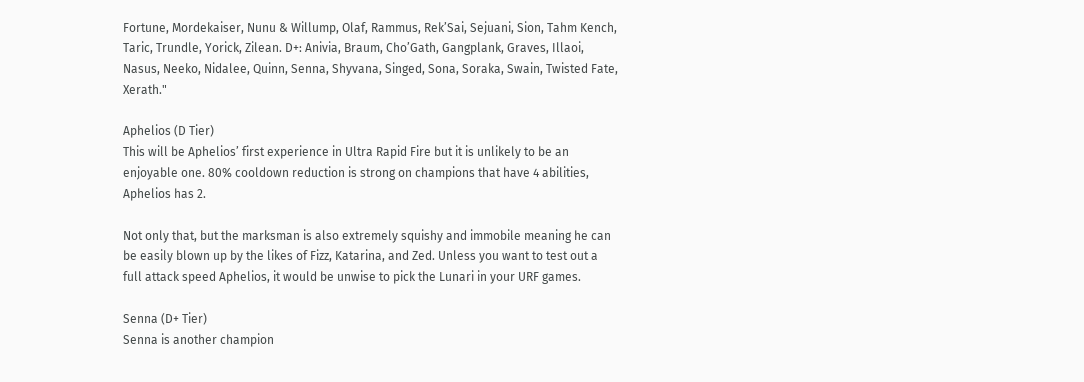Fortune, Mordekaiser, Nunu & Willump, Olaf, Rammus, Rek’Sai, Sejuani, Sion, Tahm Kench, Taric, Trundle, Yorick, Zilean. D+: Anivia, Braum, Cho’Gath, Gangplank, Graves, Illaoi, Nasus, Neeko, Nidalee, Quinn, Senna, Shyvana, Singed, Sona, Soraka, Swain, Twisted Fate, Xerath."

Aphelios (D Tier)
This will be Aphelios’ first experience in Ultra Rapid Fire but it is unlikely to be an enjoyable one. 80% cooldown reduction is strong on champions that have 4 abilities, Aphelios has 2.

Not only that, but the marksman is also extremely squishy and immobile meaning he can be easily blown up by the likes of Fizz, Katarina, and Zed. Unless you want to test out a full attack speed Aphelios, it would be unwise to pick the Lunari in your URF games.

Senna (D+ Tier)
Senna is another champion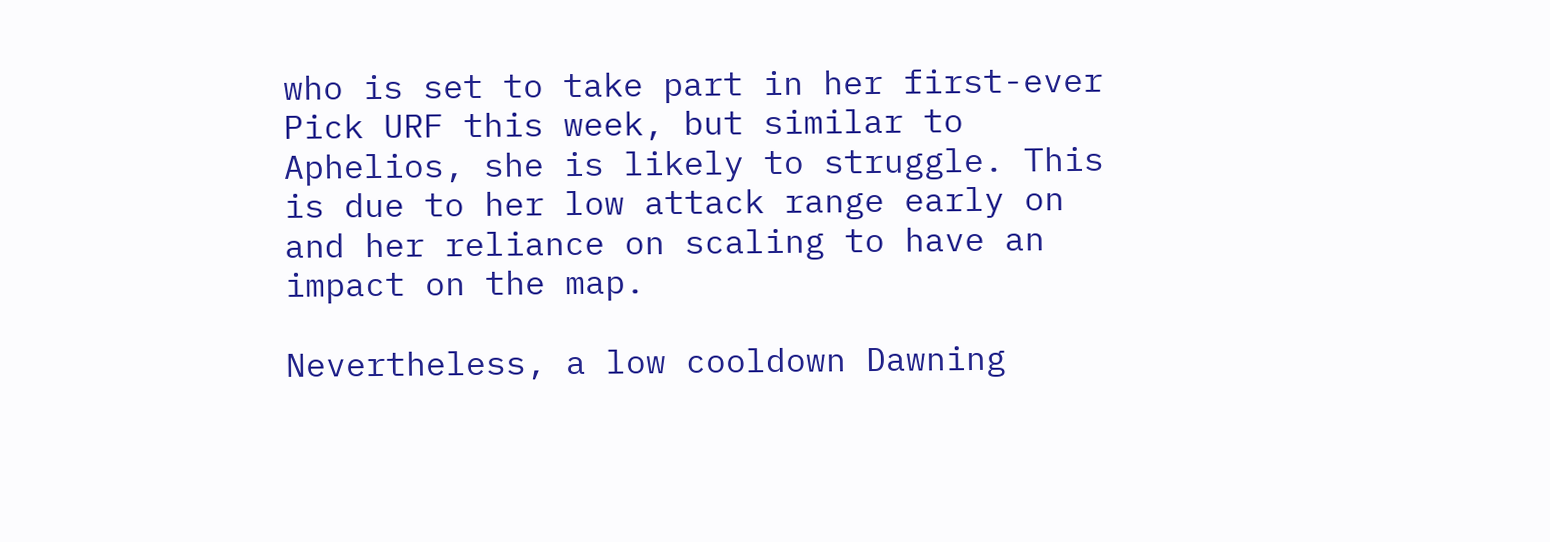who is set to take part in her first-ever Pick URF this week, but similar to Aphelios, she is likely to struggle. This is due to her low attack range early on and her reliance on scaling to have an impact on the map.

Nevertheless, a low cooldown Dawning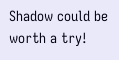Shadow could be worth a try!